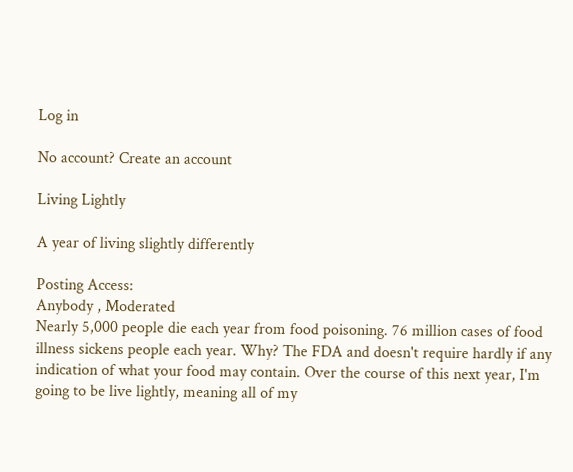Log in

No account? Create an account

Living Lightly

A year of living slightly differently

Posting Access:
Anybody , Moderated
Nearly 5,000 people die each year from food poisoning. 76 million cases of food illness sickens people each year. Why? The FDA and doesn't require hardly if any indication of what your food may contain. Over the course of this next year, I'm going to be live lightly, meaning all of my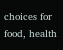choices for food, health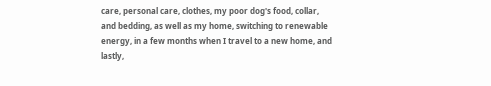care, personal care, clothes, my poor dog's food, collar, and bedding, as well as my home, switching to renewable energy, in a few months when I travel to a new home, and lastly,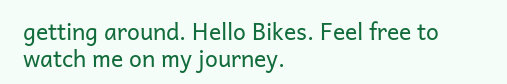getting around. Hello Bikes. Feel free to watch me on my journey.